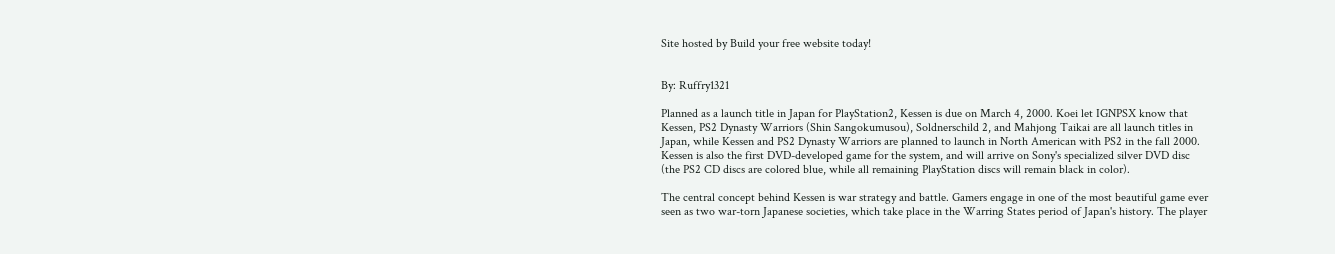Site hosted by Build your free website today!


By: Ruffry1321

Planned as a launch title in Japan for PlayStation2, Kessen is due on March 4, 2000. Koei let IGNPSX know that Kessen, PS2 Dynasty Warriors (Shin Sangokumusou), Soldnerschild 2, and Mahjong Taikai are all launch titles in Japan, while Kessen and PS2 Dynasty Warriors are planned to launch in North American with PS2 in the fall 2000. Kessen is also the first DVD-developed game for the system, and will arrive on Sony's specialized silver DVD disc (the PS2 CD discs are colored blue, while all remaining PlayStation discs will remain black in color).

The central concept behind Kessen is war strategy and battle. Gamers engage in one of the most beautiful game ever seen as two war-torn Japanese societies, which take place in the Warring States period of Japan's history. The player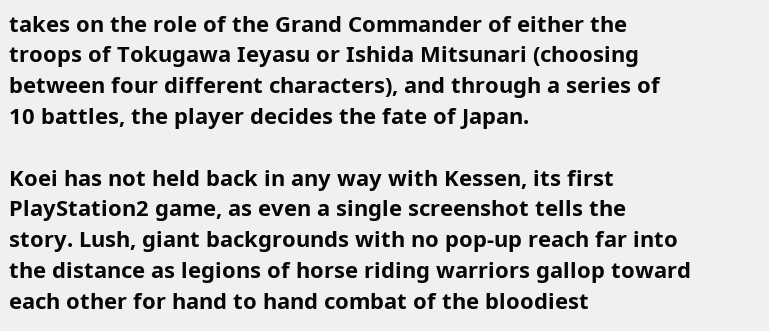takes on the role of the Grand Commander of either the troops of Tokugawa Ieyasu or Ishida Mitsunari (choosing between four different characters), and through a series of 10 battles, the player decides the fate of Japan.

Koei has not held back in any way with Kessen, its first PlayStation2 game, as even a single screenshot tells the story. Lush, giant backgrounds with no pop-up reach far into the distance as legions of horse riding warriors gallop toward each other for hand to hand combat of the bloodiest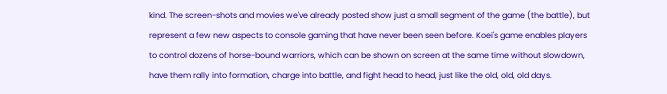kind. The screen-shots and movies we've already posted show just a small segment of the game (the battle), but represent a few new aspects to console gaming that have never been seen before. Koei's game enables players to control dozens of horse-bound warriors, which can be shown on screen at the same time without slowdown, have them rally into formation, charge into battle, and fight head to head, just like the old, old, old days.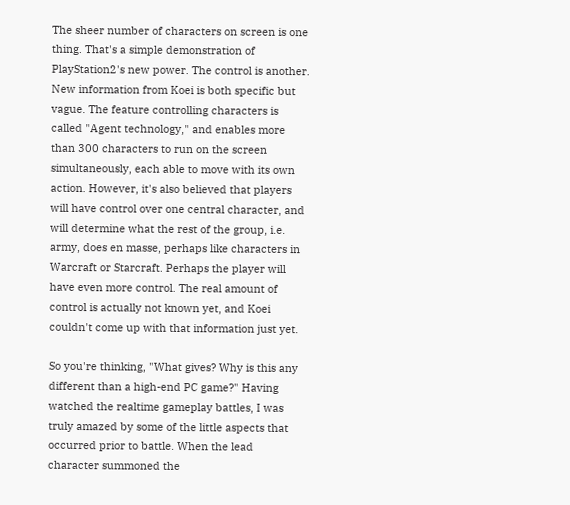The sheer number of characters on screen is one thing. That's a simple demonstration of PlayStation2's new power. The control is another. New information from Koei is both specific but vague. The feature controlling characters is called "Agent technology," and enables more than 300 characters to run on the screen simultaneously, each able to move with its own action. However, it's also believed that players will have control over one central character, and will determine what the rest of the group, i.e. army, does en masse, perhaps like characters in Warcraft or Starcraft. Perhaps the player will have even more control. The real amount of control is actually not known yet, and Koei couldn't come up with that information just yet.

So you're thinking, "What gives? Why is this any different than a high-end PC game?" Having watched the realtime gameplay battles, I was truly amazed by some of the little aspects that occurred prior to battle. When the lead character summoned the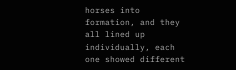horses into formation, and they all lined up individually, each one showed different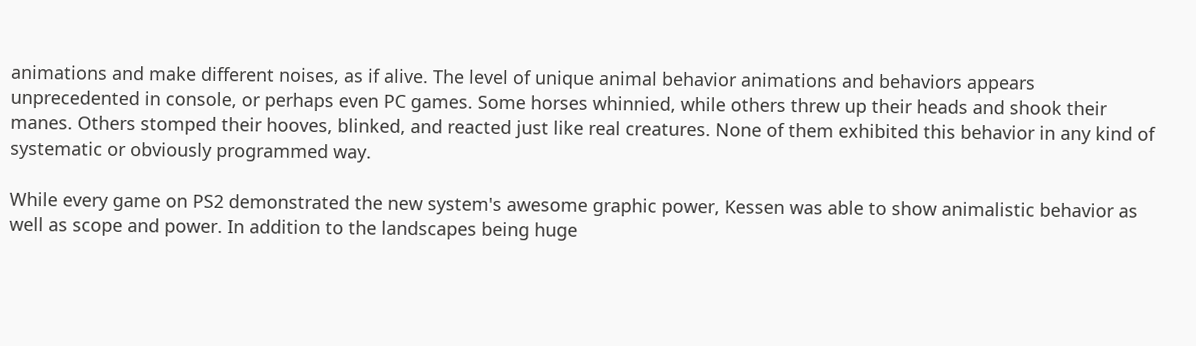animations and make different noises, as if alive. The level of unique animal behavior animations and behaviors appears unprecedented in console, or perhaps even PC games. Some horses whinnied, while others threw up their heads and shook their manes. Others stomped their hooves, blinked, and reacted just like real creatures. None of them exhibited this behavior in any kind of systematic or obviously programmed way.

While every game on PS2 demonstrated the new system's awesome graphic power, Kessen was able to show animalistic behavior as well as scope and power. In addition to the landscapes being huge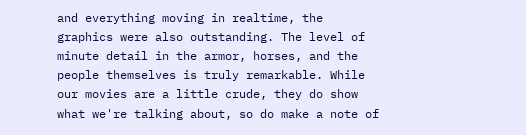and everything moving in realtime, the graphics were also outstanding. The level of minute detail in the armor, horses, and the people themselves is truly remarkable. While our movies are a little crude, they do show what we're talking about, so do make a note of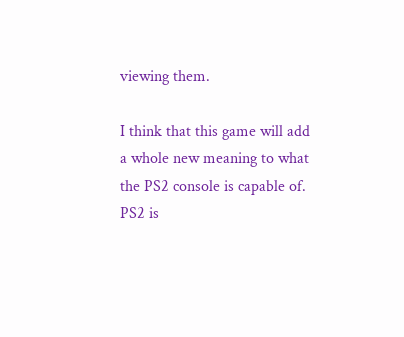viewing them.

I think that this game will add a whole new meaning to what the PS2 console is capable of. PS2 is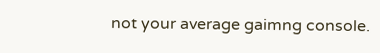not your average gaimng console.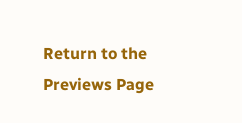Return to the Previews Page